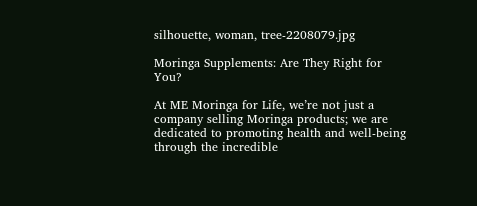silhouette, woman, tree-2208079.jpg

Moringa Supplements: Are They Right for You?

At ME Moringa for Life, we’re not just a company selling Moringa products; we are dedicated to promoting health and well-being through the incredible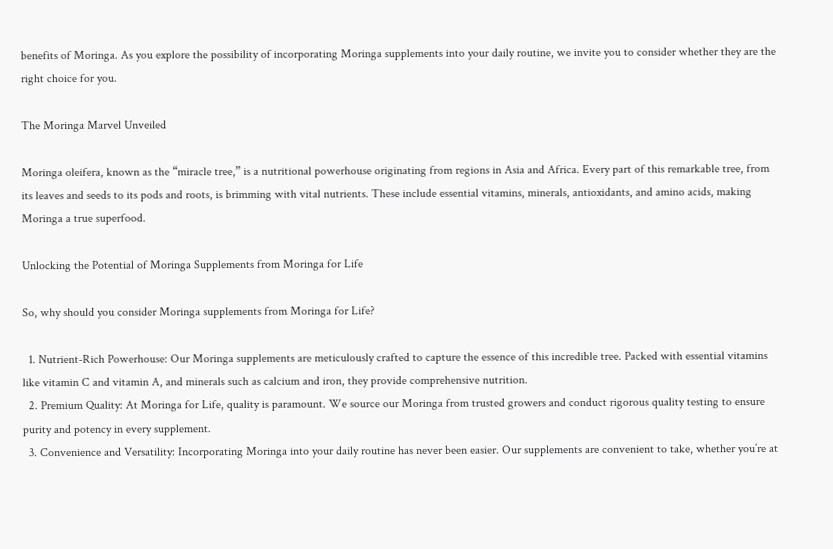benefits of Moringa. As you explore the possibility of incorporating Moringa supplements into your daily routine, we invite you to consider whether they are the right choice for you.

The Moringa Marvel Unveiled

Moringa oleifera, known as the “miracle tree,” is a nutritional powerhouse originating from regions in Asia and Africa. Every part of this remarkable tree, from its leaves and seeds to its pods and roots, is brimming with vital nutrients. These include essential vitamins, minerals, antioxidants, and amino acids, making Moringa a true superfood.

Unlocking the Potential of Moringa Supplements from Moringa for Life

So, why should you consider Moringa supplements from Moringa for Life?

  1. Nutrient-Rich Powerhouse: Our Moringa supplements are meticulously crafted to capture the essence of this incredible tree. Packed with essential vitamins like vitamin C and vitamin A, and minerals such as calcium and iron, they provide comprehensive nutrition.
  2. Premium Quality: At Moringa for Life, quality is paramount. We source our Moringa from trusted growers and conduct rigorous quality testing to ensure purity and potency in every supplement.
  3. Convenience and Versatility: Incorporating Moringa into your daily routine has never been easier. Our supplements are convenient to take, whether you’re at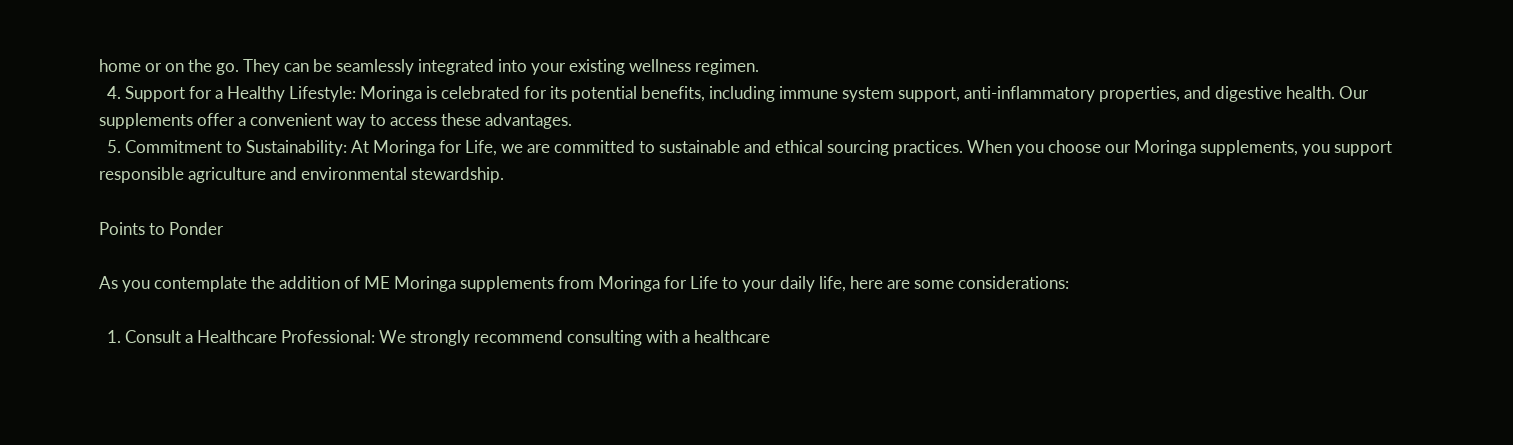home or on the go. They can be seamlessly integrated into your existing wellness regimen.
  4. Support for a Healthy Lifestyle: Moringa is celebrated for its potential benefits, including immune system support, anti-inflammatory properties, and digestive health. Our supplements offer a convenient way to access these advantages.
  5. Commitment to Sustainability: At Moringa for Life, we are committed to sustainable and ethical sourcing practices. When you choose our Moringa supplements, you support responsible agriculture and environmental stewardship.

Points to Ponder

As you contemplate the addition of ME Moringa supplements from Moringa for Life to your daily life, here are some considerations:

  1. Consult a Healthcare Professional: We strongly recommend consulting with a healthcare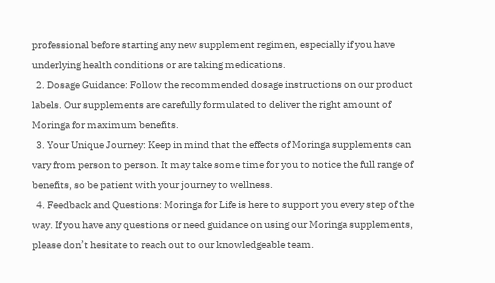professional before starting any new supplement regimen, especially if you have underlying health conditions or are taking medications.
  2. Dosage Guidance: Follow the recommended dosage instructions on our product labels. Our supplements are carefully formulated to deliver the right amount of Moringa for maximum benefits.
  3. Your Unique Journey: Keep in mind that the effects of Moringa supplements can vary from person to person. It may take some time for you to notice the full range of benefits, so be patient with your journey to wellness.
  4. Feedback and Questions: Moringa for Life is here to support you every step of the way. If you have any questions or need guidance on using our Moringa supplements, please don’t hesitate to reach out to our knowledgeable team.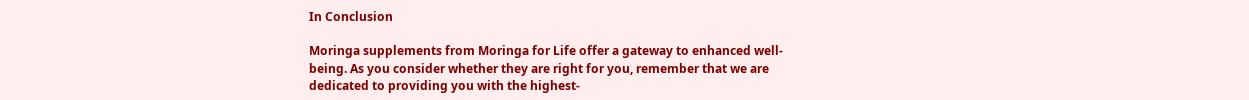In Conclusion

Moringa supplements from Moringa for Life offer a gateway to enhanced well-being. As you consider whether they are right for you, remember that we are dedicated to providing you with the highest-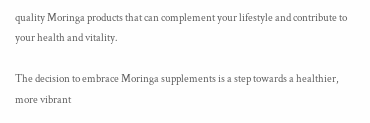quality Moringa products that can complement your lifestyle and contribute to your health and vitality.

The decision to embrace Moringa supplements is a step towards a healthier, more vibrant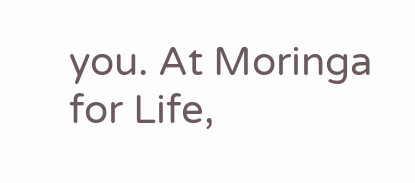you. At Moringa for Life,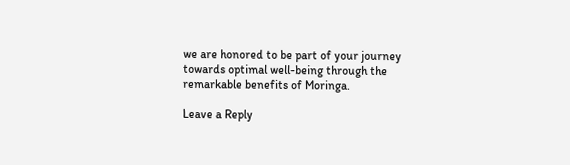we are honored to be part of your journey towards optimal well-being through the remarkable benefits of Moringa.

Leave a Reply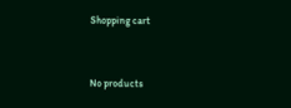Shopping cart


No products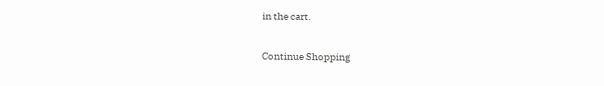in the cart.

Continue Shopping